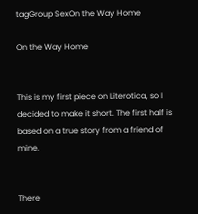tagGroup SexOn the Way Home

On the Way Home


This is my first piece on Literotica, so I decided to make it short. The first half is based on a true story from a friend of mine.


There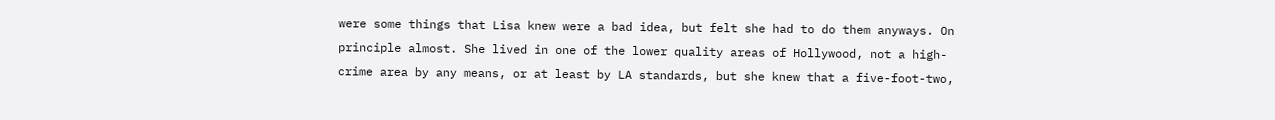were some things that Lisa knew were a bad idea, but felt she had to do them anyways. On principle almost. She lived in one of the lower quality areas of Hollywood, not a high-crime area by any means, or at least by LA standards, but she knew that a five-foot-two,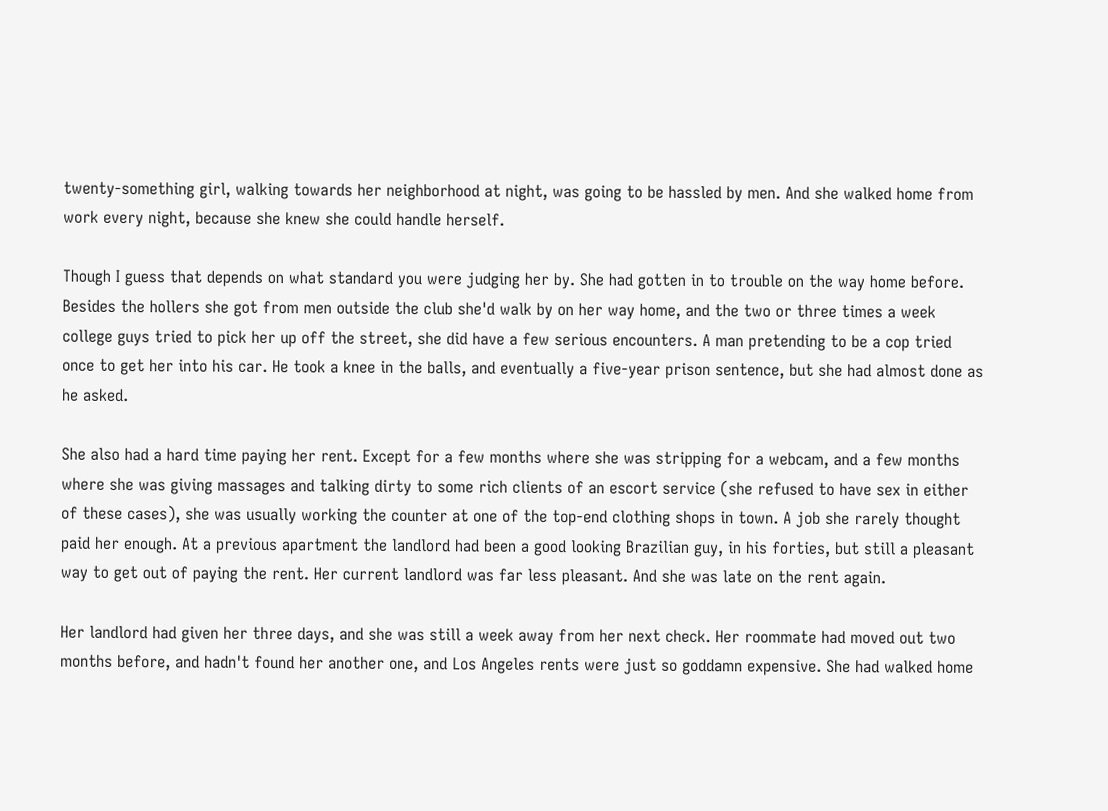twenty-something girl, walking towards her neighborhood at night, was going to be hassled by men. And she walked home from work every night, because she knew she could handle herself.

Though I guess that depends on what standard you were judging her by. She had gotten in to trouble on the way home before. Besides the hollers she got from men outside the club she'd walk by on her way home, and the two or three times a week college guys tried to pick her up off the street, she did have a few serious encounters. A man pretending to be a cop tried once to get her into his car. He took a knee in the balls, and eventually a five-year prison sentence, but she had almost done as he asked.

She also had a hard time paying her rent. Except for a few months where she was stripping for a webcam, and a few months where she was giving massages and talking dirty to some rich clients of an escort service (she refused to have sex in either of these cases), she was usually working the counter at one of the top-end clothing shops in town. A job she rarely thought paid her enough. At a previous apartment the landlord had been a good looking Brazilian guy, in his forties, but still a pleasant way to get out of paying the rent. Her current landlord was far less pleasant. And she was late on the rent again.

Her landlord had given her three days, and she was still a week away from her next check. Her roommate had moved out two months before, and hadn't found her another one, and Los Angeles rents were just so goddamn expensive. She had walked home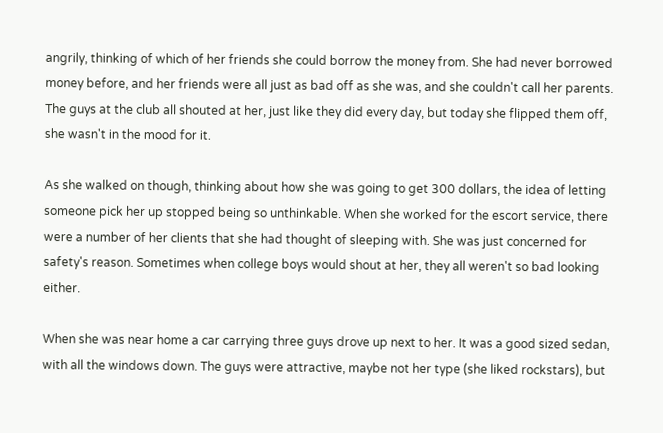angrily, thinking of which of her friends she could borrow the money from. She had never borrowed money before, and her friends were all just as bad off as she was, and she couldn't call her parents. The guys at the club all shouted at her, just like they did every day, but today she flipped them off, she wasn't in the mood for it.

As she walked on though, thinking about how she was going to get 300 dollars, the idea of letting someone pick her up stopped being so unthinkable. When she worked for the escort service, there were a number of her clients that she had thought of sleeping with. She was just concerned for safety's reason. Sometimes when college boys would shout at her, they all weren't so bad looking either.

When she was near home a car carrying three guys drove up next to her. It was a good sized sedan, with all the windows down. The guys were attractive, maybe not her type (she liked rockstars), but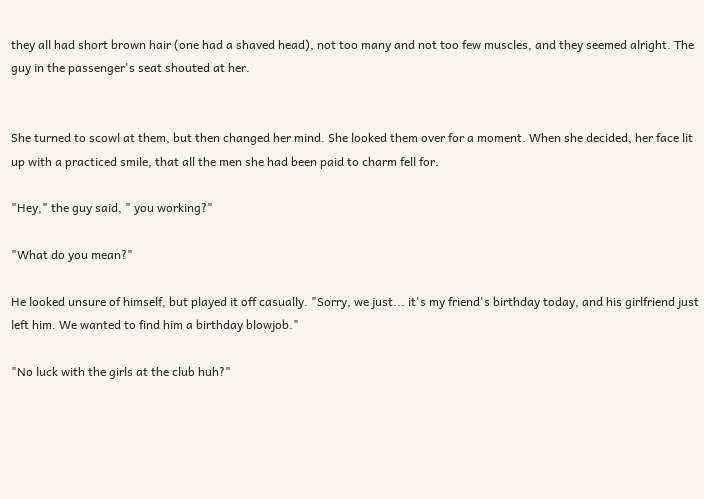they all had short brown hair (one had a shaved head), not too many and not too few muscles, and they seemed alright. The guy in the passenger's seat shouted at her.


She turned to scowl at them, but then changed her mind. She looked them over for a moment. When she decided, her face lit up with a practiced smile, that all the men she had been paid to charm fell for.

"Hey," the guy said, " you working?"

"What do you mean?"

He looked unsure of himself, but played it off casually. "Sorry, we just... it's my friend's birthday today, and his girlfriend just left him. We wanted to find him a birthday blowjob."

"No luck with the girls at the club huh?"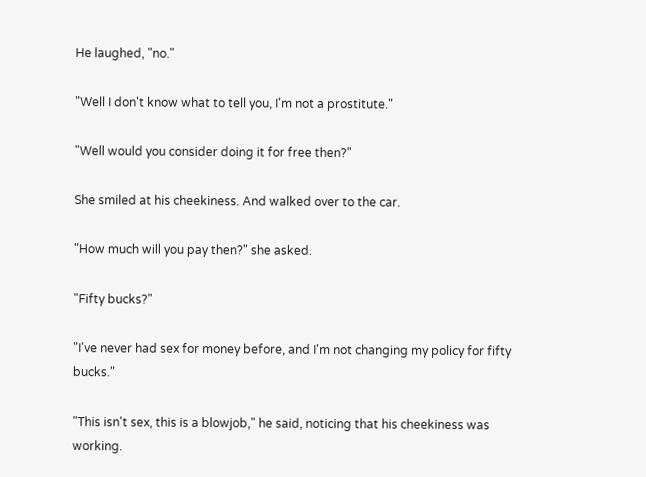He laughed, "no."

"Well I don't know what to tell you, I'm not a prostitute."

"Well would you consider doing it for free then?"

She smiled at his cheekiness. And walked over to the car.

"How much will you pay then?" she asked.

"Fifty bucks?"

"I've never had sex for money before, and I'm not changing my policy for fifty bucks."

"This isn't sex, this is a blowjob," he said, noticing that his cheekiness was working.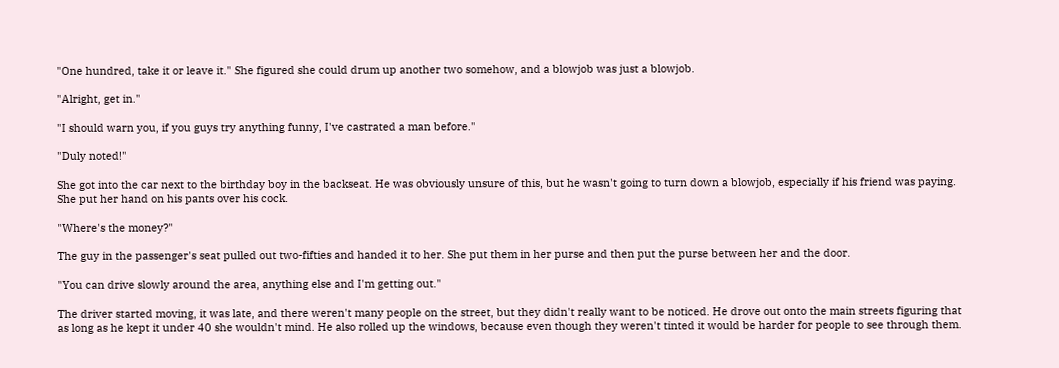"One hundred, take it or leave it." She figured she could drum up another two somehow, and a blowjob was just a blowjob.

"Alright, get in."

"I should warn you, if you guys try anything funny, I've castrated a man before."

"Duly noted!"

She got into the car next to the birthday boy in the backseat. He was obviously unsure of this, but he wasn't going to turn down a blowjob, especially if his friend was paying. She put her hand on his pants over his cock.

"Where's the money?"

The guy in the passenger's seat pulled out two-fifties and handed it to her. She put them in her purse and then put the purse between her and the door.

"You can drive slowly around the area, anything else and I'm getting out."

The driver started moving, it was late, and there weren't many people on the street, but they didn't really want to be noticed. He drove out onto the main streets figuring that as long as he kept it under 40 she wouldn't mind. He also rolled up the windows, because even though they weren't tinted it would be harder for people to see through them.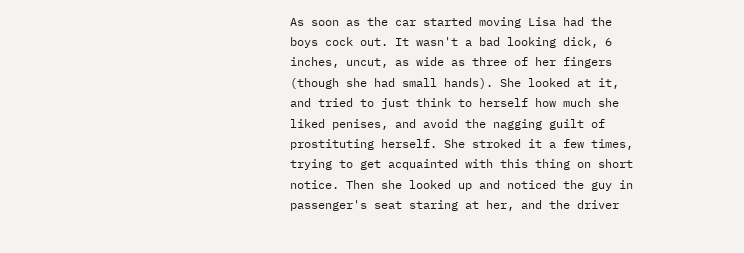As soon as the car started moving Lisa had the boys cock out. It wasn't a bad looking dick, 6 inches, uncut, as wide as three of her fingers (though she had small hands). She looked at it, and tried to just think to herself how much she liked penises, and avoid the nagging guilt of prostituting herself. She stroked it a few times, trying to get acquainted with this thing on short notice. Then she looked up and noticed the guy in passenger's seat staring at her, and the driver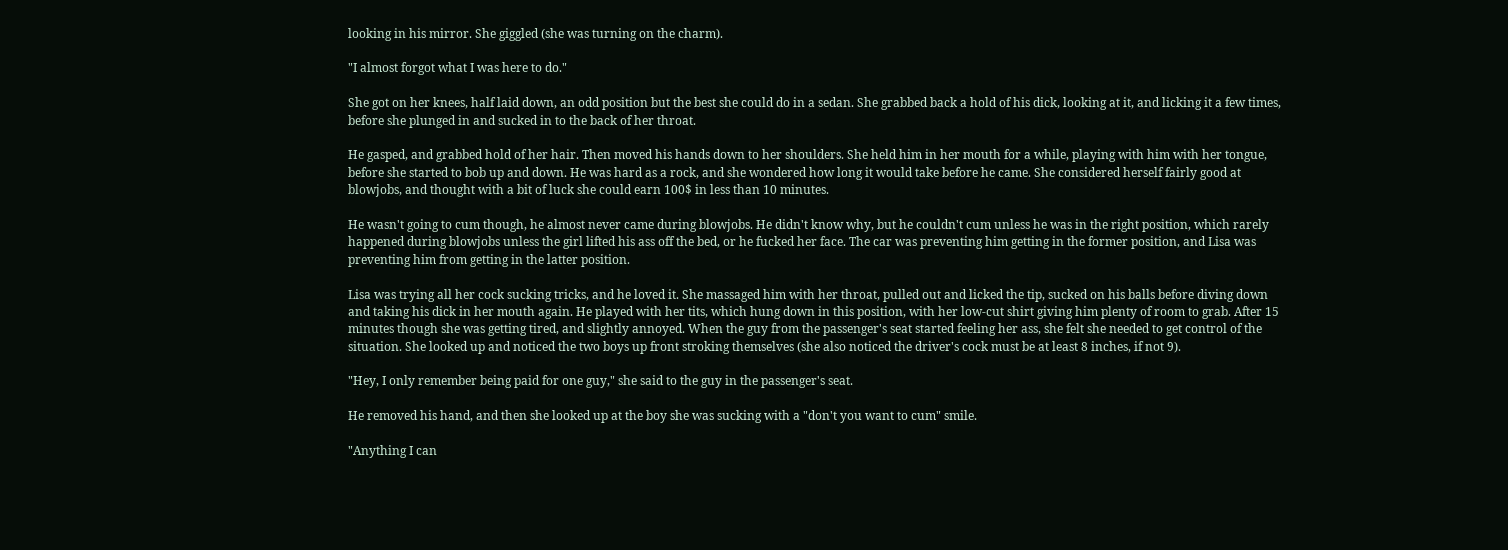looking in his mirror. She giggled (she was turning on the charm).

"I almost forgot what I was here to do."

She got on her knees, half laid down, an odd position but the best she could do in a sedan. She grabbed back a hold of his dick, looking at it, and licking it a few times, before she plunged in and sucked in to the back of her throat.

He gasped, and grabbed hold of her hair. Then moved his hands down to her shoulders. She held him in her mouth for a while, playing with him with her tongue, before she started to bob up and down. He was hard as a rock, and she wondered how long it would take before he came. She considered herself fairly good at blowjobs, and thought with a bit of luck she could earn 100$ in less than 10 minutes.

He wasn't going to cum though, he almost never came during blowjobs. He didn't know why, but he couldn't cum unless he was in the right position, which rarely happened during blowjobs unless the girl lifted his ass off the bed, or he fucked her face. The car was preventing him getting in the former position, and Lisa was preventing him from getting in the latter position.

Lisa was trying all her cock sucking tricks, and he loved it. She massaged him with her throat, pulled out and licked the tip, sucked on his balls before diving down and taking his dick in her mouth again. He played with her tits, which hung down in this position, with her low-cut shirt giving him plenty of room to grab. After 15 minutes though she was getting tired, and slightly annoyed. When the guy from the passenger's seat started feeling her ass, she felt she needed to get control of the situation. She looked up and noticed the two boys up front stroking themselves (she also noticed the driver's cock must be at least 8 inches, if not 9).

"Hey, I only remember being paid for one guy," she said to the guy in the passenger's seat.

He removed his hand, and then she looked up at the boy she was sucking with a "don't you want to cum" smile.

"Anything I can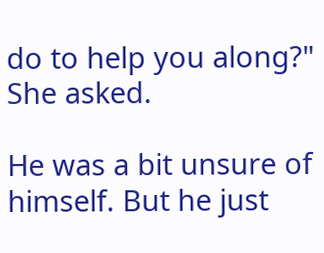do to help you along?" She asked.

He was a bit unsure of himself. But he just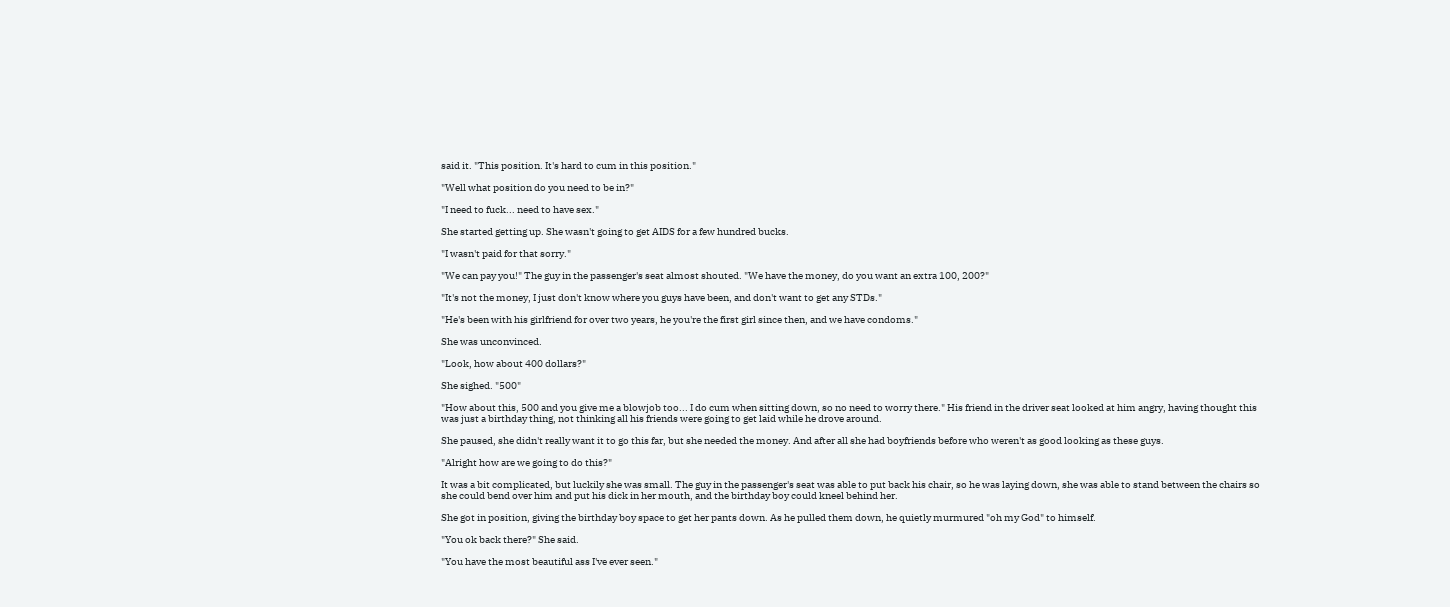said it. "This position. It's hard to cum in this position."

"Well what position do you need to be in?"

"I need to fuck... need to have sex."

She started getting up. She wasn't going to get AIDS for a few hundred bucks.

"I wasn't paid for that sorry."

"We can pay you!" The guy in the passenger's seat almost shouted. "We have the money, do you want an extra 100, 200?"

"It's not the money, I just don't know where you guys have been, and don't want to get any STDs."

"He's been with his girlfriend for over two years, he you're the first girl since then, and we have condoms."

She was unconvinced.

"Look, how about 400 dollars?"

She sighed. "500"

"How about this, 500 and you give me a blowjob too... I do cum when sitting down, so no need to worry there." His friend in the driver seat looked at him angry, having thought this was just a birthday thing, not thinking all his friends were going to get laid while he drove around.

She paused, she didn't really want it to go this far, but she needed the money. And after all she had boyfriends before who weren't as good looking as these guys.

"Alright how are we going to do this?"

It was a bit complicated, but luckily she was small. The guy in the passenger's seat was able to put back his chair, so he was laying down, she was able to stand between the chairs so she could bend over him and put his dick in her mouth, and the birthday boy could kneel behind her.

She got in position, giving the birthday boy space to get her pants down. As he pulled them down, he quietly murmured "oh my God" to himself.

"You ok back there?" She said.

"You have the most beautiful ass I've ever seen."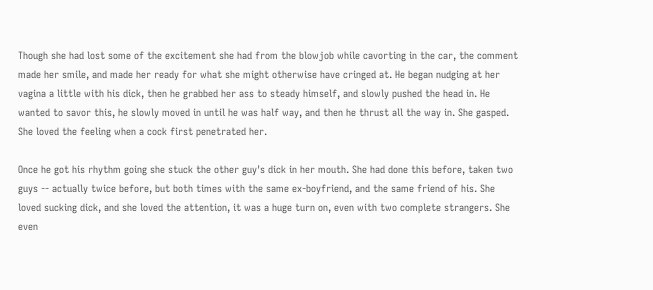Though she had lost some of the excitement she had from the blowjob while cavorting in the car, the comment made her smile, and made her ready for what she might otherwise have cringed at. He began nudging at her vagina a little with his dick, then he grabbed her ass to steady himself, and slowly pushed the head in. He wanted to savor this, he slowly moved in until he was half way, and then he thrust all the way in. She gasped. She loved the feeling when a cock first penetrated her.

Once he got his rhythm going she stuck the other guy's dick in her mouth. She had done this before, taken two guys -- actually twice before, but both times with the same ex-boyfriend, and the same friend of his. She loved sucking dick, and she loved the attention, it was a huge turn on, even with two complete strangers. She even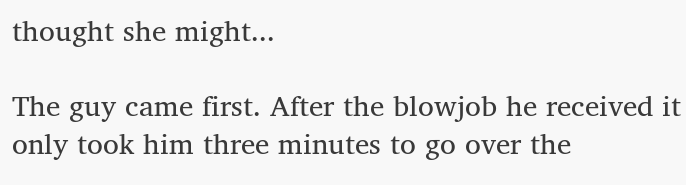thought she might...

The guy came first. After the blowjob he received it only took him three minutes to go over the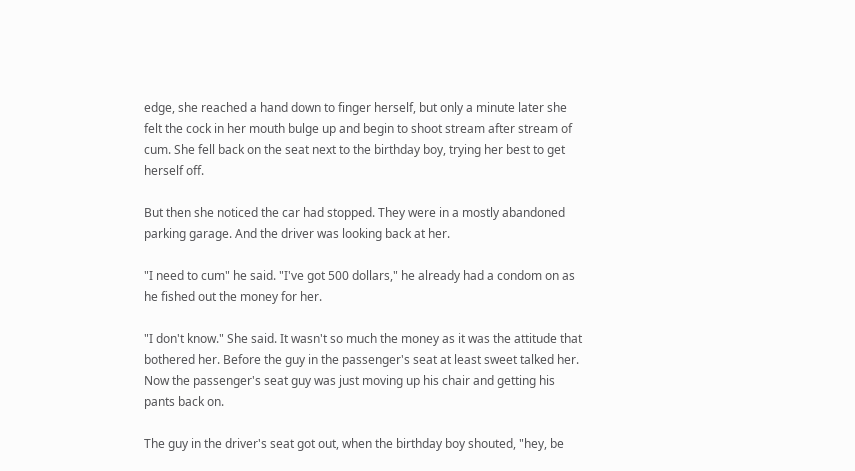edge, she reached a hand down to finger herself, but only a minute later she felt the cock in her mouth bulge up and begin to shoot stream after stream of cum. She fell back on the seat next to the birthday boy, trying her best to get herself off.

But then she noticed the car had stopped. They were in a mostly abandoned parking garage. And the driver was looking back at her.

"I need to cum" he said. "I've got 500 dollars," he already had a condom on as he fished out the money for her.

"I don't know." She said. It wasn't so much the money as it was the attitude that bothered her. Before the guy in the passenger's seat at least sweet talked her. Now the passenger's seat guy was just moving up his chair and getting his pants back on.

The guy in the driver's seat got out, when the birthday boy shouted, "hey, be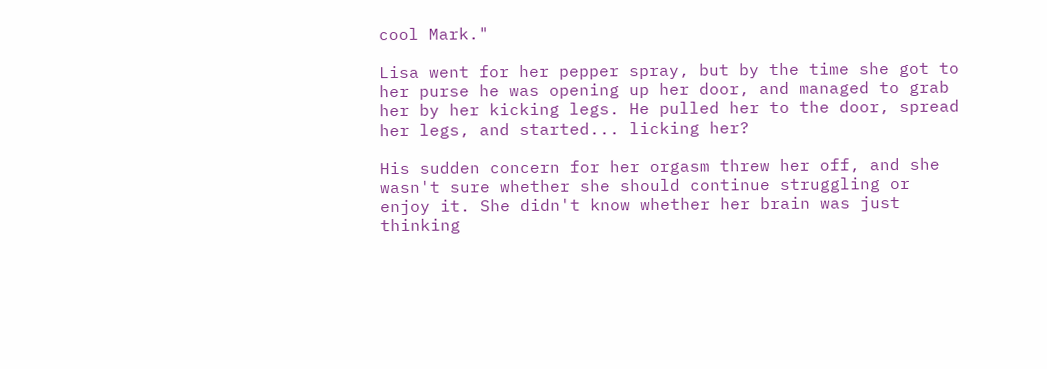cool Mark."

Lisa went for her pepper spray, but by the time she got to her purse he was opening up her door, and managed to grab her by her kicking legs. He pulled her to the door, spread her legs, and started... licking her?

His sudden concern for her orgasm threw her off, and she wasn't sure whether she should continue struggling or enjoy it. She didn't know whether her brain was just thinking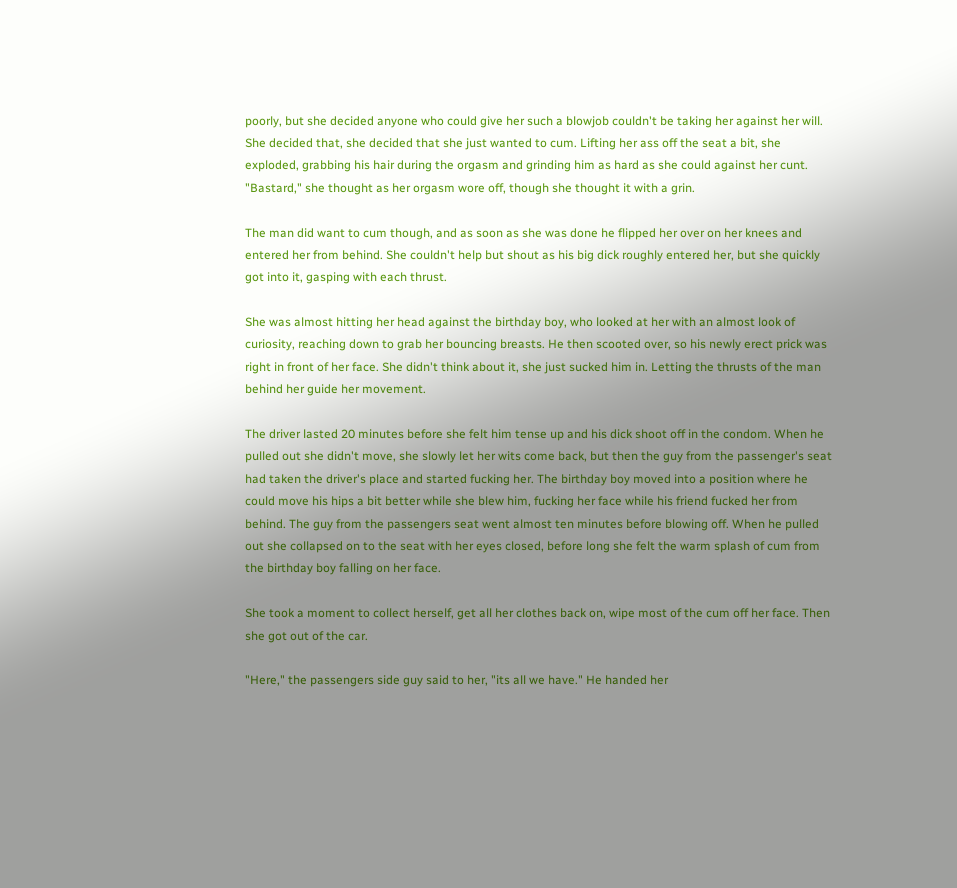poorly, but she decided anyone who could give her such a blowjob couldn't be taking her against her will. She decided that, she decided that she just wanted to cum. Lifting her ass off the seat a bit, she exploded, grabbing his hair during the orgasm and grinding him as hard as she could against her cunt. "Bastard," she thought as her orgasm wore off, though she thought it with a grin.

The man did want to cum though, and as soon as she was done he flipped her over on her knees and entered her from behind. She couldn't help but shout as his big dick roughly entered her, but she quickly got into it, gasping with each thrust.

She was almost hitting her head against the birthday boy, who looked at her with an almost look of curiosity, reaching down to grab her bouncing breasts. He then scooted over, so his newly erect prick was right in front of her face. She didn't think about it, she just sucked him in. Letting the thrusts of the man behind her guide her movement.

The driver lasted 20 minutes before she felt him tense up and his dick shoot off in the condom. When he pulled out she didn't move, she slowly let her wits come back, but then the guy from the passenger's seat had taken the driver's place and started fucking her. The birthday boy moved into a position where he could move his hips a bit better while she blew him, fucking her face while his friend fucked her from behind. The guy from the passengers seat went almost ten minutes before blowing off. When he pulled out she collapsed on to the seat with her eyes closed, before long she felt the warm splash of cum from the birthday boy falling on her face.

She took a moment to collect herself, get all her clothes back on, wipe most of the cum off her face. Then she got out of the car.

"Here," the passengers side guy said to her, "its all we have." He handed her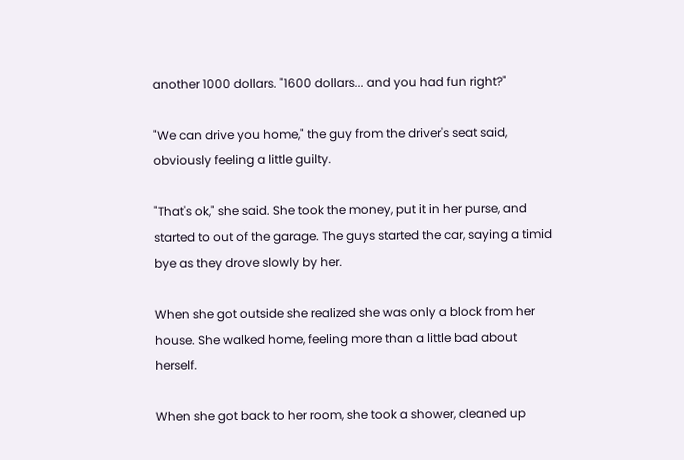another 1000 dollars. "1600 dollars... and you had fun right?"

"We can drive you home," the guy from the driver's seat said, obviously feeling a little guilty.

"That's ok," she said. She took the money, put it in her purse, and started to out of the garage. The guys started the car, saying a timid bye as they drove slowly by her.

When she got outside she realized she was only a block from her house. She walked home, feeling more than a little bad about herself.

When she got back to her room, she took a shower, cleaned up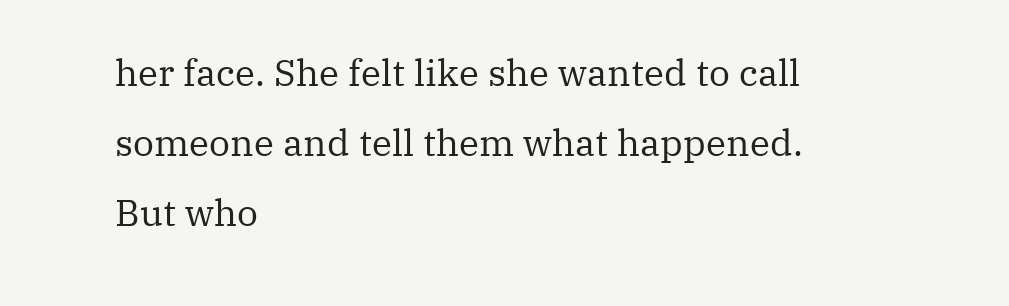her face. She felt like she wanted to call someone and tell them what happened. But who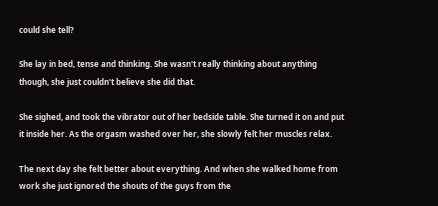could she tell?

She lay in bed, tense and thinking. She wasn't really thinking about anything though, she just couldn't believe she did that.

She sighed, and took the vibrator out of her bedside table. She turned it on and put it inside her. As the orgasm washed over her, she slowly felt her muscles relax.

The next day she felt better about everything. And when she walked home from work she just ignored the shouts of the guys from the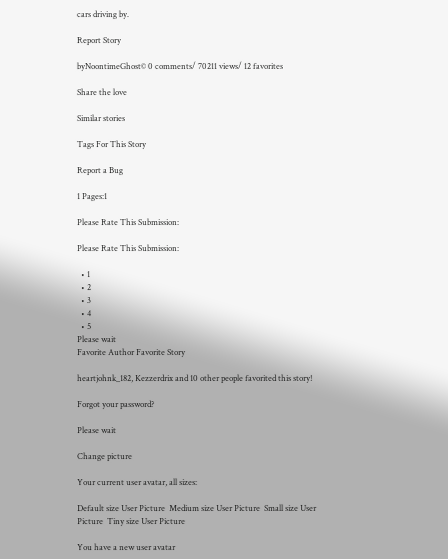cars driving by.

Report Story

byNoontimeGhost© 0 comments/ 70211 views/ 12 favorites

Share the love

Similar stories

Tags For This Story

Report a Bug

1 Pages:1

Please Rate This Submission:

Please Rate This Submission:

  • 1
  • 2
  • 3
  • 4
  • 5
Please wait
Favorite Author Favorite Story

heartjohnk_182, Kezzerdrix and 10 other people favorited this story!

Forgot your password?

Please wait

Change picture

Your current user avatar, all sizes:

Default size User Picture  Medium size User Picture  Small size User Picture  Tiny size User Picture

You have a new user avatar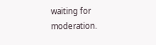waiting for moderation.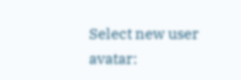Select new user avatar: